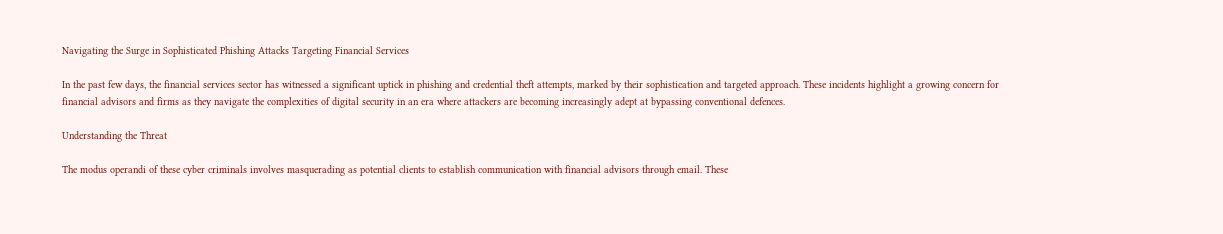Navigating the Surge in Sophisticated Phishing Attacks Targeting Financial Services

In the past few days, the financial services sector has witnessed a significant uptick in phishing and credential theft attempts, marked by their sophistication and targeted approach. These incidents highlight a growing concern for financial advisors and firms as they navigate the complexities of digital security in an era where attackers are becoming increasingly adept at bypassing conventional defences.

Understanding the Threat

The modus operandi of these cyber criminals involves masquerading as potential clients to establish communication with financial advisors through email. These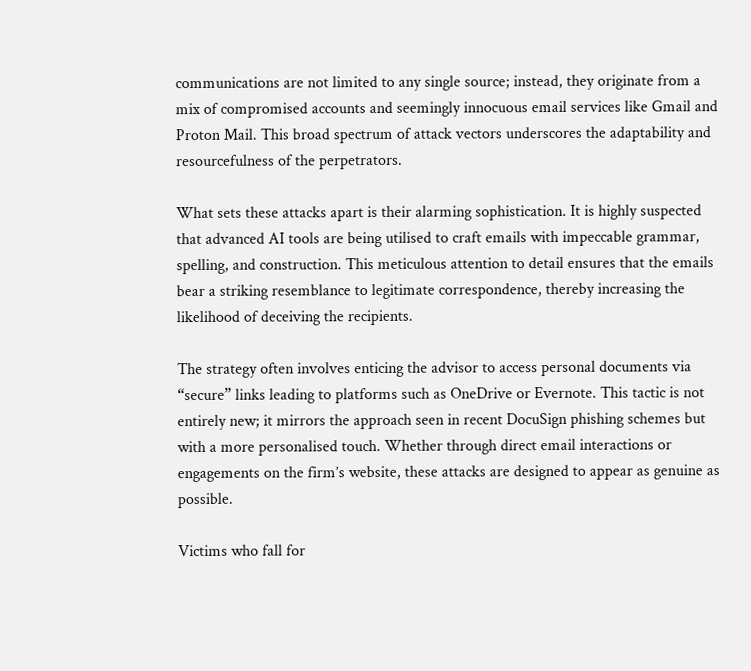communications are not limited to any single source; instead, they originate from a mix of compromised accounts and seemingly innocuous email services like Gmail and Proton Mail. This broad spectrum of attack vectors underscores the adaptability and resourcefulness of the perpetrators.

What sets these attacks apart is their alarming sophistication. It is highly suspected that advanced AI tools are being utilised to craft emails with impeccable grammar, spelling, and construction. This meticulous attention to detail ensures that the emails bear a striking resemblance to legitimate correspondence, thereby increasing the likelihood of deceiving the recipients.

The strategy often involves enticing the advisor to access personal documents via “secure” links leading to platforms such as OneDrive or Evernote. This tactic is not entirely new; it mirrors the approach seen in recent DocuSign phishing schemes but with a more personalised touch. Whether through direct email interactions or engagements on the firm’s website, these attacks are designed to appear as genuine as possible.

Victims who fall for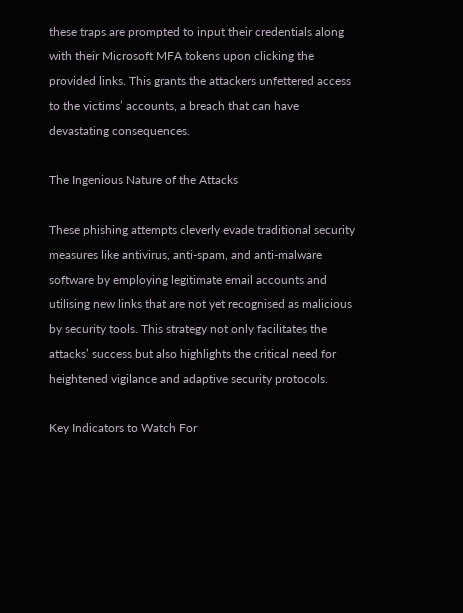these traps are prompted to input their credentials along with their Microsoft MFA tokens upon clicking the provided links. This grants the attackers unfettered access to the victims’ accounts, a breach that can have devastating consequences.

The Ingenious Nature of the Attacks

These phishing attempts cleverly evade traditional security measures like antivirus, anti-spam, and anti-malware software by employing legitimate email accounts and utilising new links that are not yet recognised as malicious by security tools. This strategy not only facilitates the attacks’ success but also highlights the critical need for heightened vigilance and adaptive security protocols.

Key Indicators to Watch For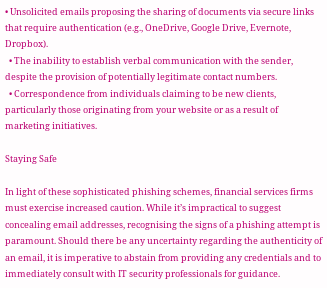• Unsolicited emails proposing the sharing of documents via secure links that require authentication (e.g., OneDrive, Google Drive, Evernote, Dropbox).
  • The inability to establish verbal communication with the sender, despite the provision of potentially legitimate contact numbers.
  • Correspondence from individuals claiming to be new clients, particularly those originating from your website or as a result of marketing initiatives.

Staying Safe

In light of these sophisticated phishing schemes, financial services firms must exercise increased caution. While it’s impractical to suggest concealing email addresses, recognising the signs of a phishing attempt is paramount. Should there be any uncertainty regarding the authenticity of an email, it is imperative to abstain from providing any credentials and to immediately consult with IT security professionals for guidance.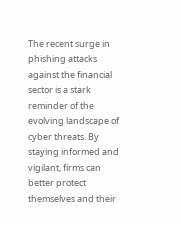The recent surge in phishing attacks against the financial sector is a stark reminder of the evolving landscape of cyber threats. By staying informed and vigilant, firms can better protect themselves and their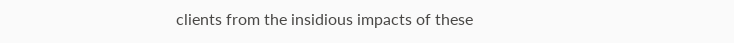clients from the insidious impacts of these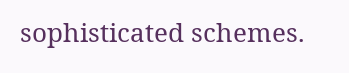sophisticated schemes.